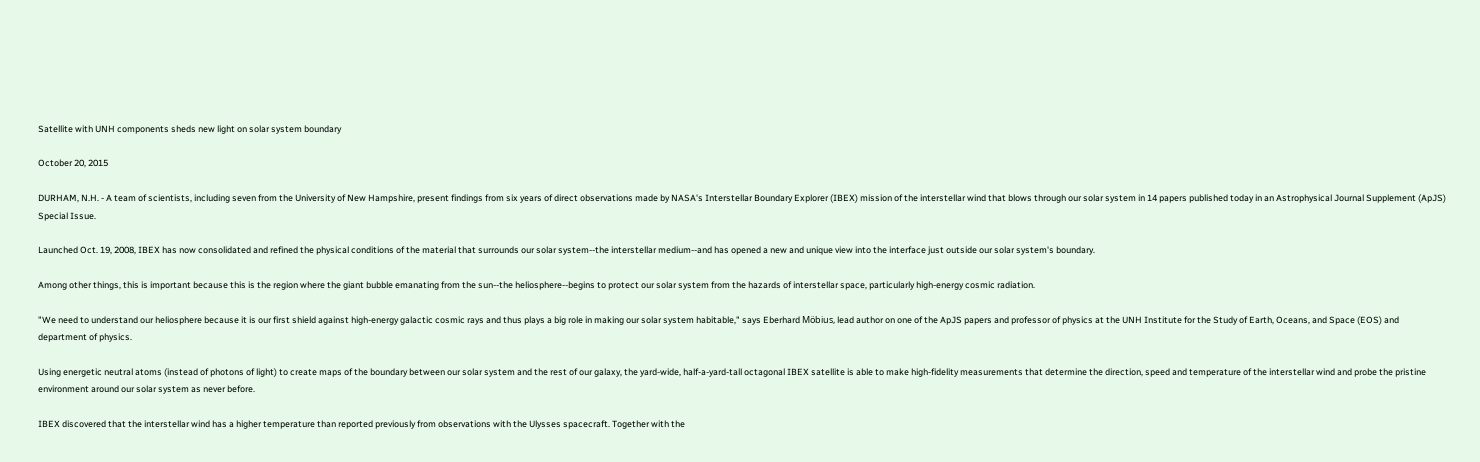Satellite with UNH components sheds new light on solar system boundary

October 20, 2015

DURHAM, N.H. - A team of scientists, including seven from the University of New Hampshire, present findings from six years of direct observations made by NASA's Interstellar Boundary Explorer (IBEX) mission of the interstellar wind that blows through our solar system in 14 papers published today in an Astrophysical Journal Supplement (ApJS) Special Issue.

Launched Oct. 19, 2008, IBEX has now consolidated and refined the physical conditions of the material that surrounds our solar system--the interstellar medium--and has opened a new and unique view into the interface just outside our solar system's boundary.

Among other things, this is important because this is the region where the giant bubble emanating from the sun--the heliosphere--begins to protect our solar system from the hazards of interstellar space, particularly high-energy cosmic radiation.

"We need to understand our heliosphere because it is our first shield against high-energy galactic cosmic rays and thus plays a big role in making our solar system habitable," says Eberhard Möbius, lead author on one of the ApJS papers and professor of physics at the UNH Institute for the Study of Earth, Oceans, and Space (EOS) and department of physics.

Using energetic neutral atoms (instead of photons of light) to create maps of the boundary between our solar system and the rest of our galaxy, the yard-wide, half-a-yard-tall octagonal IBEX satellite is able to make high-fidelity measurements that determine the direction, speed and temperature of the interstellar wind and probe the pristine environment around our solar system as never before.

IBEX discovered that the interstellar wind has a higher temperature than reported previously from observations with the Ulysses spacecraft. Together with the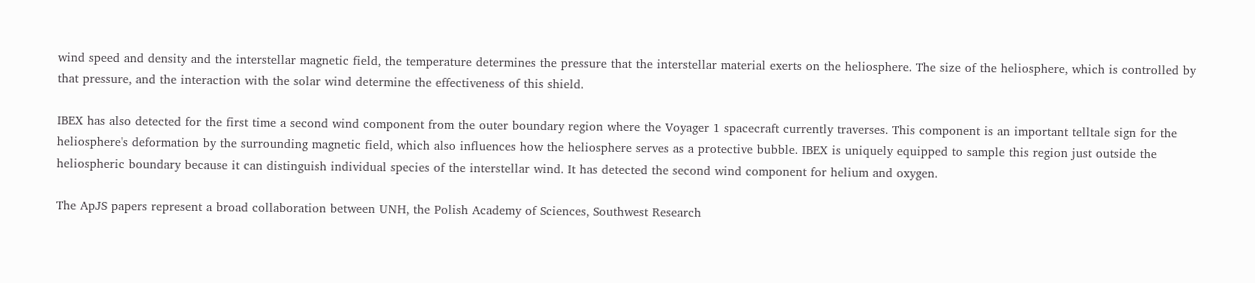wind speed and density and the interstellar magnetic field, the temperature determines the pressure that the interstellar material exerts on the heliosphere. The size of the heliosphere, which is controlled by that pressure, and the interaction with the solar wind determine the effectiveness of this shield.

IBEX has also detected for the first time a second wind component from the outer boundary region where the Voyager 1 spacecraft currently traverses. This component is an important telltale sign for the heliosphere's deformation by the surrounding magnetic field, which also influences how the heliosphere serves as a protective bubble. IBEX is uniquely equipped to sample this region just outside the heliospheric boundary because it can distinguish individual species of the interstellar wind. It has detected the second wind component for helium and oxygen.

The ApJS papers represent a broad collaboration between UNH, the Polish Academy of Sciences, Southwest Research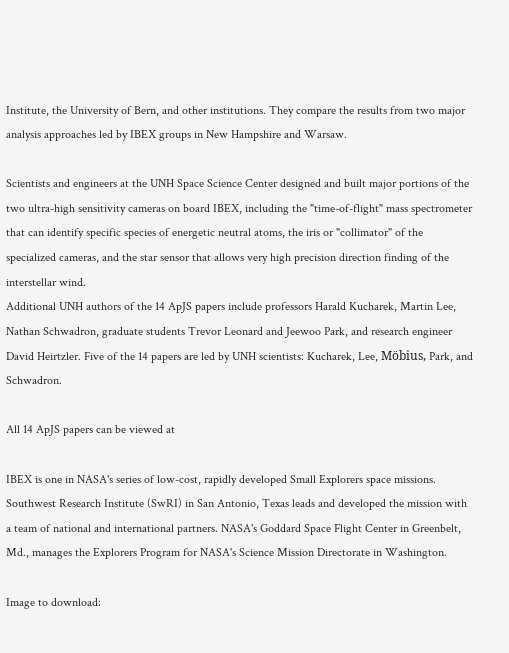Institute, the University of Bern, and other institutions. They compare the results from two major analysis approaches led by IBEX groups in New Hampshire and Warsaw.

Scientists and engineers at the UNH Space Science Center designed and built major portions of the two ultra-high sensitivity cameras on board IBEX, including the "time-of-flight" mass spectrometer that can identify specific species of energetic neutral atoms, the iris or "collimator" of the specialized cameras, and the star sensor that allows very high precision direction finding of the interstellar wind.
Additional UNH authors of the 14 ApJS papers include professors Harald Kucharek, Martin Lee, Nathan Schwadron, graduate students Trevor Leonard and Jeewoo Park, and research engineer David Heirtzler. Five of the 14 papers are led by UNH scientists: Kucharek, Lee, Möbius, Park, and Schwadron.

All 14 ApJS papers can be viewed at

IBEX is one in NASA's series of low-cost, rapidly developed Small Explorers space missions. Southwest Research Institute (SwRI) in San Antonio, Texas leads and developed the mission with a team of national and international partners. NASA's Goddard Space Flight Center in Greenbelt, Md., manages the Explorers Program for NASA's Science Mission Directorate in Washington.

Image to download: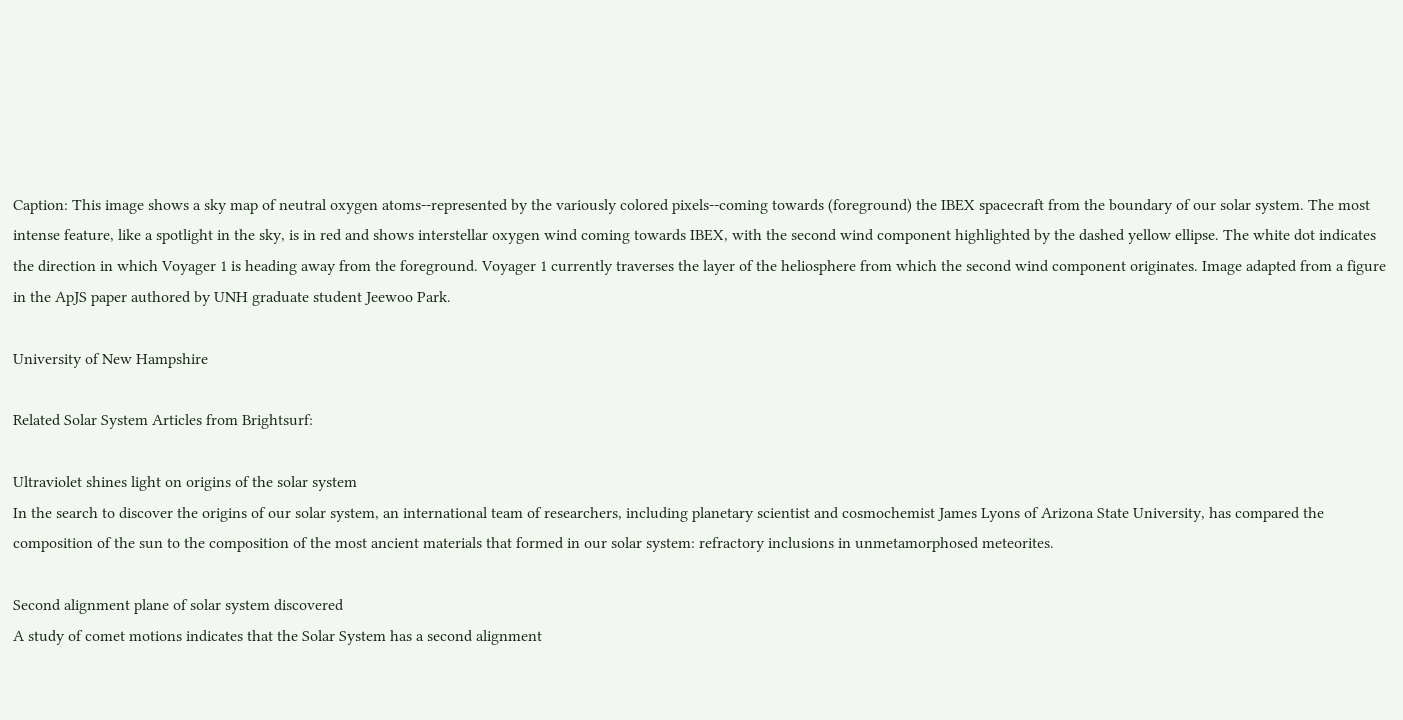Caption: This image shows a sky map of neutral oxygen atoms--represented by the variously colored pixels--coming towards (foreground) the IBEX spacecraft from the boundary of our solar system. The most intense feature, like a spotlight in the sky, is in red and shows interstellar oxygen wind coming towards IBEX, with the second wind component highlighted by the dashed yellow ellipse. The white dot indicates the direction in which Voyager 1 is heading away from the foreground. Voyager 1 currently traverses the layer of the heliosphere from which the second wind component originates. Image adapted from a figure in the ApJS paper authored by UNH graduate student Jeewoo Park.

University of New Hampshire

Related Solar System Articles from Brightsurf:

Ultraviolet shines light on origins of the solar system
In the search to discover the origins of our solar system, an international team of researchers, including planetary scientist and cosmochemist James Lyons of Arizona State University, has compared the composition of the sun to the composition of the most ancient materials that formed in our solar system: refractory inclusions in unmetamorphosed meteorites.

Second alignment plane of solar system discovered
A study of comet motions indicates that the Solar System has a second alignment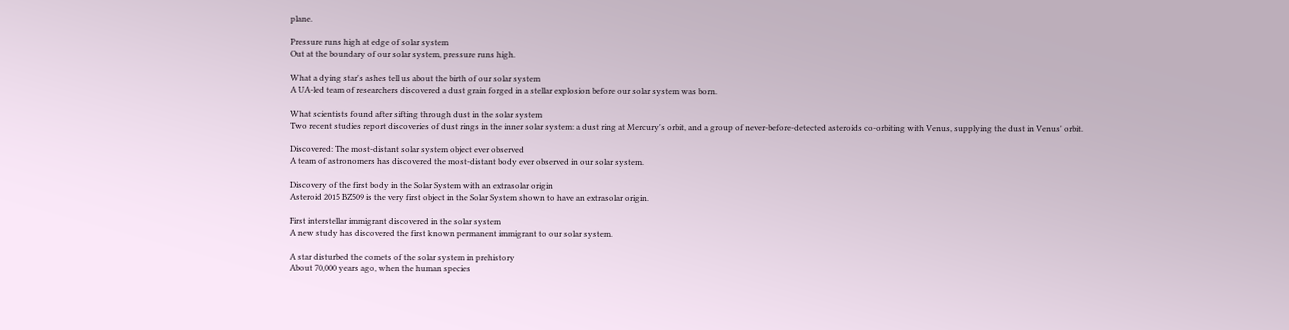plane.

Pressure runs high at edge of solar system
Out at the boundary of our solar system, pressure runs high.

What a dying star's ashes tell us about the birth of our solar system
A UA-led team of researchers discovered a dust grain forged in a stellar explosion before our solar system was born.

What scientists found after sifting through dust in the solar system
Two recent studies report discoveries of dust rings in the inner solar system: a dust ring at Mercury's orbit, and a group of never-before-detected asteroids co-orbiting with Venus, supplying the dust in Venus' orbit.

Discovered: The most-distant solar system object ever observed
A team of astronomers has discovered the most-distant body ever observed in our solar system.

Discovery of the first body in the Solar System with an extrasolar origin
Asteroid 2015 BZ509 is the very first object in the Solar System shown to have an extrasolar origin.

First interstellar immigrant discovered in the solar system
A new study has discovered the first known permanent immigrant to our solar system.

A star disturbed the comets of the solar system in prehistory
About 70,000 years ago, when the human species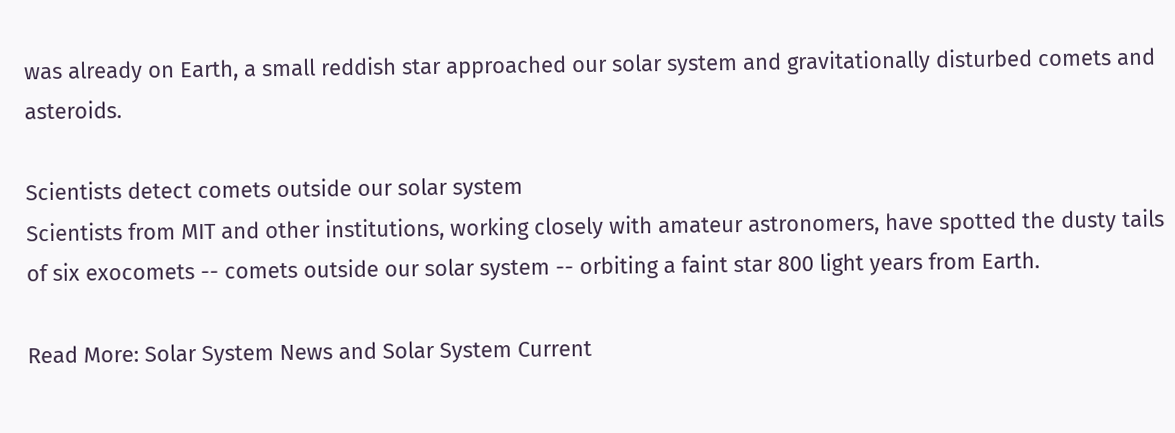was already on Earth, a small reddish star approached our solar system and gravitationally disturbed comets and asteroids.

Scientists detect comets outside our solar system
Scientists from MIT and other institutions, working closely with amateur astronomers, have spotted the dusty tails of six exocomets -- comets outside our solar system -- orbiting a faint star 800 light years from Earth.

Read More: Solar System News and Solar System Current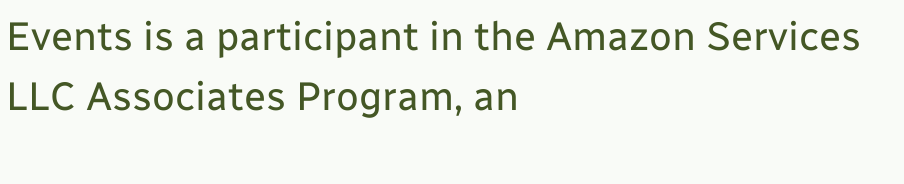Events is a participant in the Amazon Services LLC Associates Program, an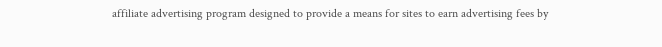affiliate advertising program designed to provide a means for sites to earn advertising fees by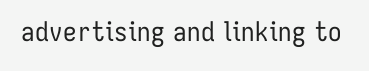advertising and linking to